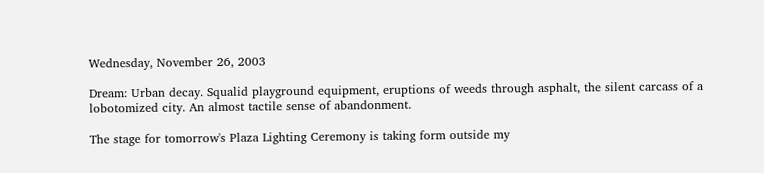Wednesday, November 26, 2003

Dream: Urban decay. Squalid playground equipment, eruptions of weeds through asphalt, the silent carcass of a lobotomized city. An almost tactile sense of abandonment.

The stage for tomorrow's Plaza Lighting Ceremony is taking form outside my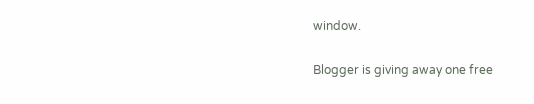window.

Blogger is giving away one free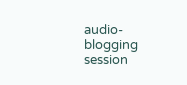audio-blogging session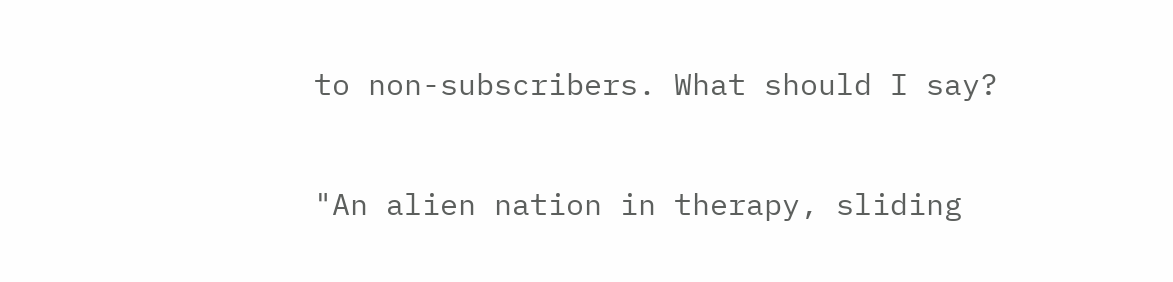to non-subscribers. What should I say?

"An alien nation in therapy, sliding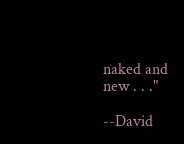naked and new . . ."

--David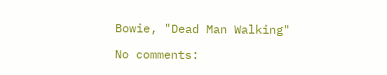Bowie, "Dead Man Walking"

No comments: